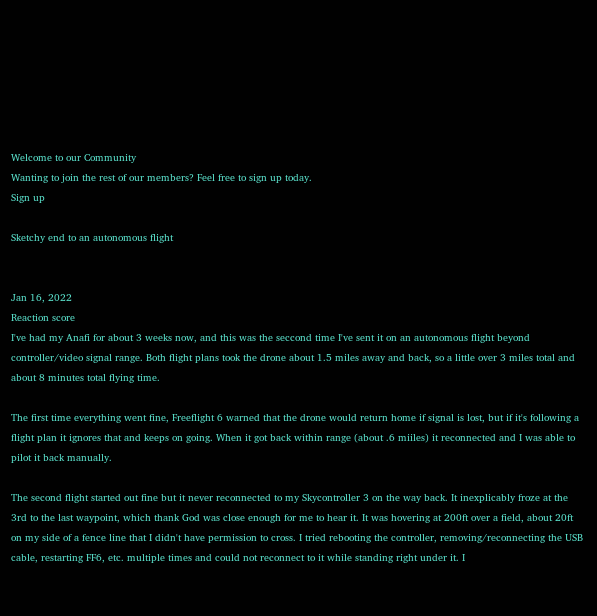Welcome to our Community
Wanting to join the rest of our members? Feel free to sign up today.
Sign up

Sketchy end to an autonomous flight


Jan 16, 2022
Reaction score
I've had my Anafi for about 3 weeks now, and this was the seccond time I've sent it on an autonomous flight beyond controller/video signal range. Both flight plans took the drone about 1.5 miles away and back, so a little over 3 miles total and about 8 minutes total flying time.

The first time everything went fine, Freeflight 6 warned that the drone would return home if signal is lost, but if it's following a flight plan it ignores that and keeps on going. When it got back within range (about .6 miiles) it reconnected and I was able to pilot it back manually.

The second flight started out fine but it never reconnected to my Skycontroller 3 on the way back. It inexplicably froze at the 3rd to the last waypoint, which thank God was close enough for me to hear it. It was hovering at 200ft over a field, about 20ft on my side of a fence line that I didn't have permission to cross. I tried rebooting the controller, removing/reconnecting the USB cable, restarting FF6, etc. multiple times and could not reconnect to it while standing right under it. I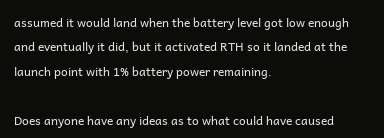assumed it would land when the battery level got low enough and eventually it did, but it activated RTH so it landed at the launch point with 1% battery power remaining.

Does anyone have any ideas as to what could have caused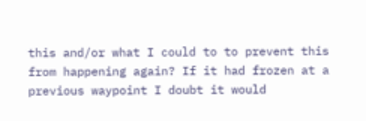this and/or what I could to to prevent this from happening again? If it had frozen at a previous waypoint I doubt it would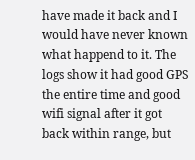have made it back and I would have never known what happend to it. The logs show it had good GPS the entire time and good wifi signal after it got back within range, but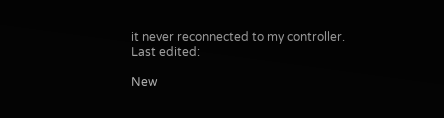it never reconnected to my controller.
Last edited:

New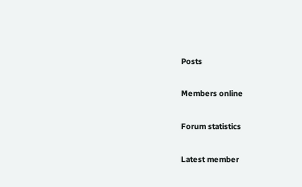Posts

Members online

Forum statistics

Latest member